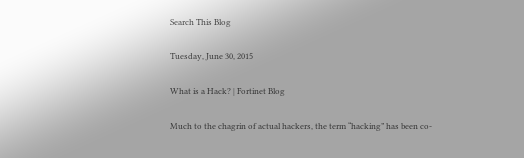Search This Blog

Tuesday, June 30, 2015

What is a Hack? | Fortinet Blog

Much to the chagrin of actual hackers, the term “hacking” has been co-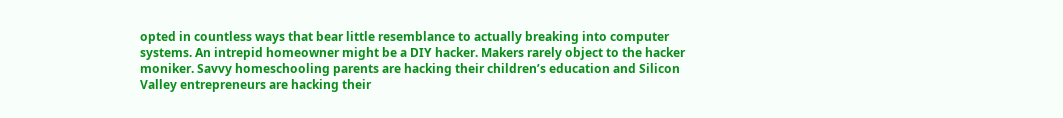opted in countless ways that bear little resemblance to actually breaking into computer systems. An intrepid homeowner might be a DIY hacker. Makers rarely object to the hacker moniker. Savvy homeschooling parents are hacking their children’s education and Silicon Valley entrepreneurs are hacking their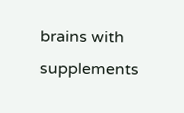brains with supplements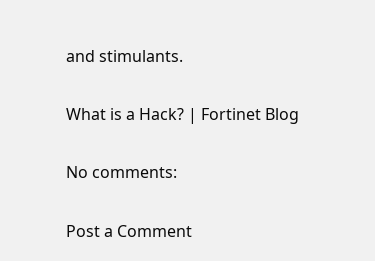and stimulants.

What is a Hack? | Fortinet Blog

No comments:

Post a Comment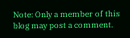Note: Only a member of this blog may post a comment.